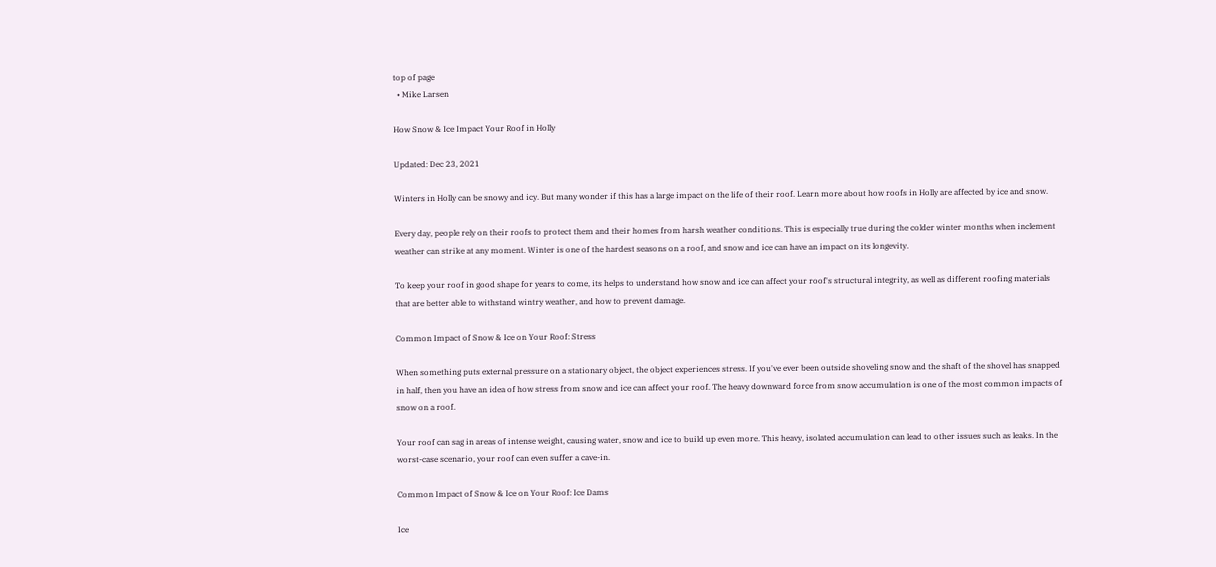top of page
  • Mike Larsen

How Snow & Ice Impact Your Roof in Holly

Updated: Dec 23, 2021

Winters in Holly can be snowy and icy. But many wonder if this has a large impact on the life of their roof. Learn more about how roofs in Holly are affected by ice and snow.

Every day, people rely on their roofs to protect them and their homes from harsh weather conditions. This is especially true during the colder winter months when inclement weather can strike at any moment. Winter is one of the hardest seasons on a roof, and snow and ice can have an impact on its longevity.

To keep your roof in good shape for years to come, its helps to understand how snow and ice can affect your roof's structural integrity, as well as different roofing materials that are better able to withstand wintry weather, and how to prevent damage.

Common Impact of Snow & Ice on Your Roof: Stress

When something puts external pressure on a stationary object, the object experiences stress. If you've ever been outside shoveling snow and the shaft of the shovel has snapped in half, then you have an idea of how stress from snow and ice can affect your roof. The heavy downward force from snow accumulation is one of the most common impacts of snow on a roof.

Your roof can sag in areas of intense weight, causing water, snow and ice to build up even more. This heavy, isolated accumulation can lead to other issues such as leaks. In the worst-case scenario, your roof can even suffer a cave-in.

Common Impact of Snow & Ice on Your Roof: Ice Dams

Ice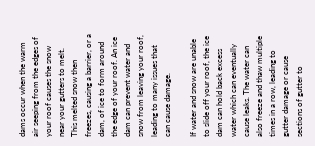dams occur when the warm air seeping from the edges of your roof causes the snow near your gutters to melt. This melted snow then freezes, causing a barrier, or a dam, of ice to form around the edge of your roof. An ice dam can prevent water and snow from leaving your roof, leading to many issues that can cause damage.

If water and snow are unable to slide off your roof, the ice dam can hold back excess water which can eventually cause leaks. The water can also freeze and thaw multiple times in a row, leading to gutter damage or cause sections of gutter to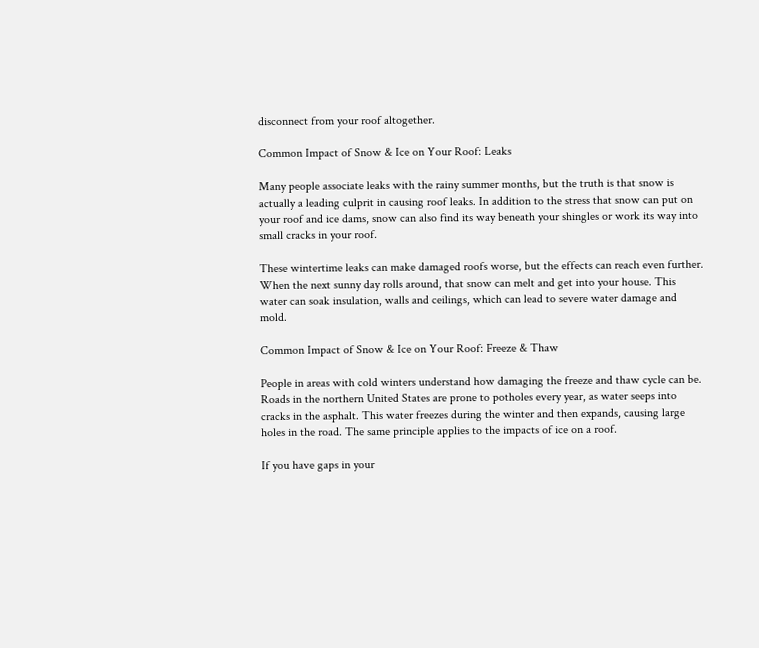disconnect from your roof altogether.

Common Impact of Snow & Ice on Your Roof: Leaks

Many people associate leaks with the rainy summer months, but the truth is that snow is actually a leading culprit in causing roof leaks. In addition to the stress that snow can put on your roof and ice dams, snow can also find its way beneath your shingles or work its way into small cracks in your roof.

These wintertime leaks can make damaged roofs worse, but the effects can reach even further. When the next sunny day rolls around, that snow can melt and get into your house. This water can soak insulation, walls and ceilings, which can lead to severe water damage and mold.

Common Impact of Snow & Ice on Your Roof: Freeze & Thaw

People in areas with cold winters understand how damaging the freeze and thaw cycle can be. Roads in the northern United States are prone to potholes every year, as water seeps into cracks in the asphalt. This water freezes during the winter and then expands, causing large holes in the road. The same principle applies to the impacts of ice on a roof.

If you have gaps in your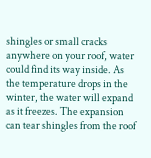shingles or small cracks anywhere on your roof, water could find its way inside. As the temperature drops in the winter, the water will expand as it freezes. The expansion can tear shingles from the roof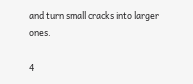and turn small cracks into larger ones.

4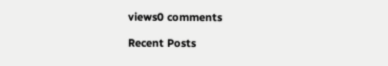views0 comments

Recent Posts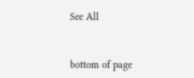See All


bottom of page